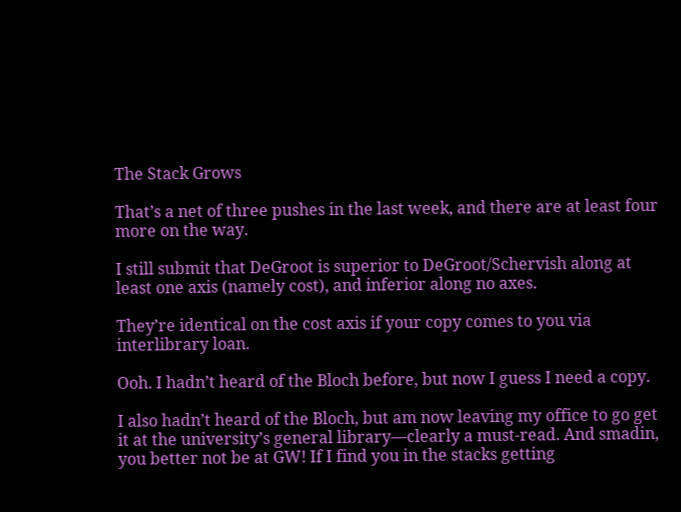The Stack Grows

That’s a net of three pushes in the last week, and there are at least four more on the way.

I still submit that DeGroot is superior to DeGroot/Schervish along at least one axis (namely cost), and inferior along no axes.

They’re identical on the cost axis if your copy comes to you via interlibrary loan.

Ooh. I hadn’t heard of the Bloch before, but now I guess I need a copy.

I also hadn’t heard of the Bloch, but am now leaving my office to go get it at the university’s general library—clearly a must-read. And smadin, you better not be at GW! If I find you in the stacks getting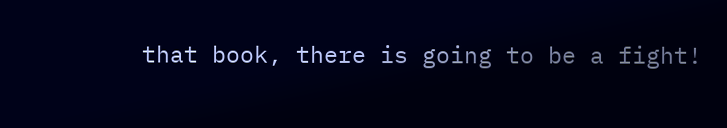that book, there is going to be a fight!